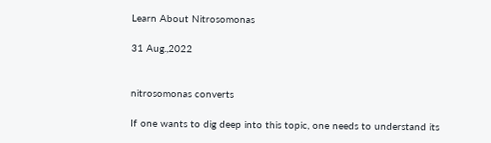Learn About Nitrosomonas

31 Aug.,2022


nitrosomonas converts

If one wants to dig deep into this topic, one needs to understand its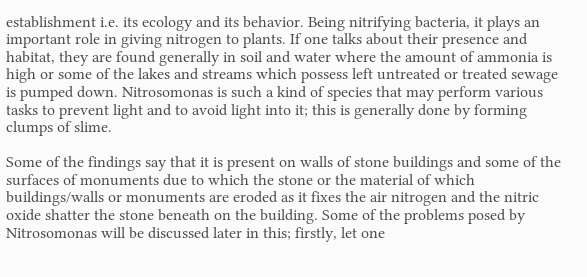establishment i.e. its ecology and its behavior. Being nitrifying bacteria, it plays an important role in giving nitrogen to plants. If one talks about their presence and habitat, they are found generally in soil and water where the amount of ammonia is high or some of the lakes and streams which possess left untreated or treated sewage is pumped down. Nitrosomonas is such a kind of species that may perform various tasks to prevent light and to avoid light into it; this is generally done by forming clumps of slime.

Some of the findings say that it is present on walls of stone buildings and some of the surfaces of monuments due to which the stone or the material of which buildings/walls or monuments are eroded as it fixes the air nitrogen and the nitric oxide shatter the stone beneath on the building. Some of the problems posed by Nitrosomonas will be discussed later in this; firstly, let one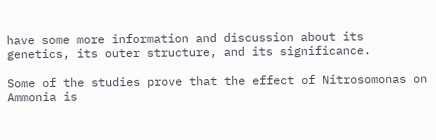have some more information and discussion about its genetics, its outer structure, and its significance.

Some of the studies prove that the effect of Nitrosomonas on Ammonia is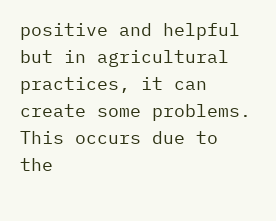positive and helpful but in agricultural practices, it can create some problems. This occurs due to the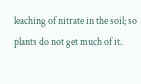leaching of nitrate in the soil; so plants do not get much of it.